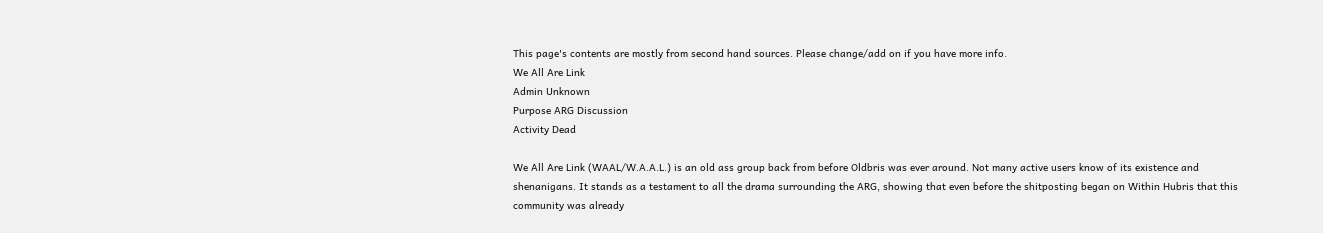This page's contents are mostly from second hand sources. Please change/add on if you have more info.
We All Are Link
Admin Unknown
Purpose ARG Discussion
Activity Dead

We All Are Link (WAAL/W.A.A.L.) is an old ass group back from before Oldbris was ever around. Not many active users know of its existence and shenanigans. It stands as a testament to all the drama surrounding the ARG, showing that even before the shitposting began on Within Hubris that this community was already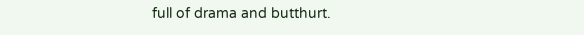full of drama and butthurt.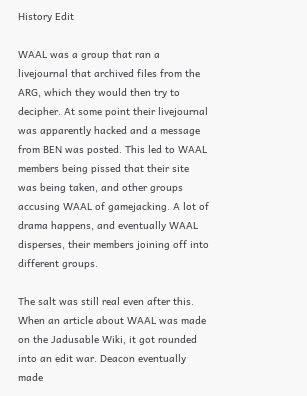History Edit

WAAL was a group that ran a livejournal that archived files from the ARG, which they would then try to decipher. At some point their livejournal was apparently hacked and a message from BEN was posted. This led to WAAL members being pissed that their site was being taken, and other groups accusing WAAL of gamejacking. A lot of drama happens, and eventually WAAL disperses, their members joining off into different groups.

The salt was still real even after this. When an article about WAAL was made on the Jadusable Wiki, it got rounded into an edit war. Deacon eventually made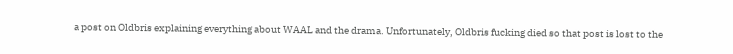a post on Oldbris explaining everything about WAAL and the drama. Unfortunately, Oldbris fucking died so that post is lost to the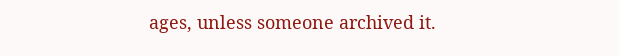ages, unless someone archived it.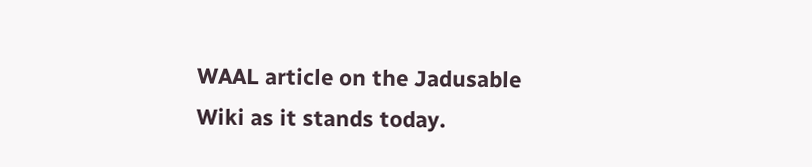WAAL article on the Jadusable Wiki as it stands today.